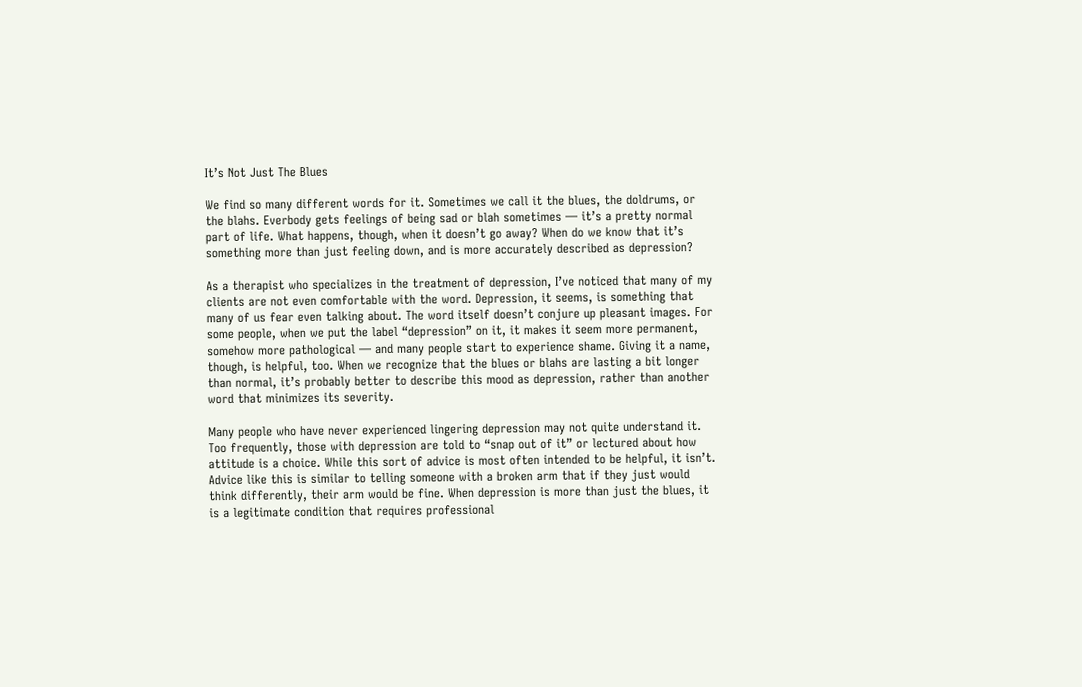It’s Not Just The Blues

We find so many different words for it. Sometimes we call it the blues, the doldrums, or the blahs. Everbody gets feelings of being sad or blah sometimes — it’s a pretty normal part of life. What happens, though, when it doesn’t go away? When do we know that it’s something more than just feeling down, and is more accurately described as depression?

As a therapist who specializes in the treatment of depression, I’ve noticed that many of my clients are not even comfortable with the word. Depression, it seems, is something that many of us fear even talking about. The word itself doesn’t conjure up pleasant images. For some people, when we put the label “depression” on it, it makes it seem more permanent, somehow more pathological — and many people start to experience shame. Giving it a name, though, is helpful, too. When we recognize that the blues or blahs are lasting a bit longer than normal, it’s probably better to describe this mood as depression, rather than another word that minimizes its severity.

Many people who have never experienced lingering depression may not quite understand it. Too frequently, those with depression are told to “snap out of it” or lectured about how attitude is a choice. While this sort of advice is most often intended to be helpful, it isn’t. Advice like this is similar to telling someone with a broken arm that if they just would think differently, their arm would be fine. When depression is more than just the blues, it is a legitimate condition that requires professional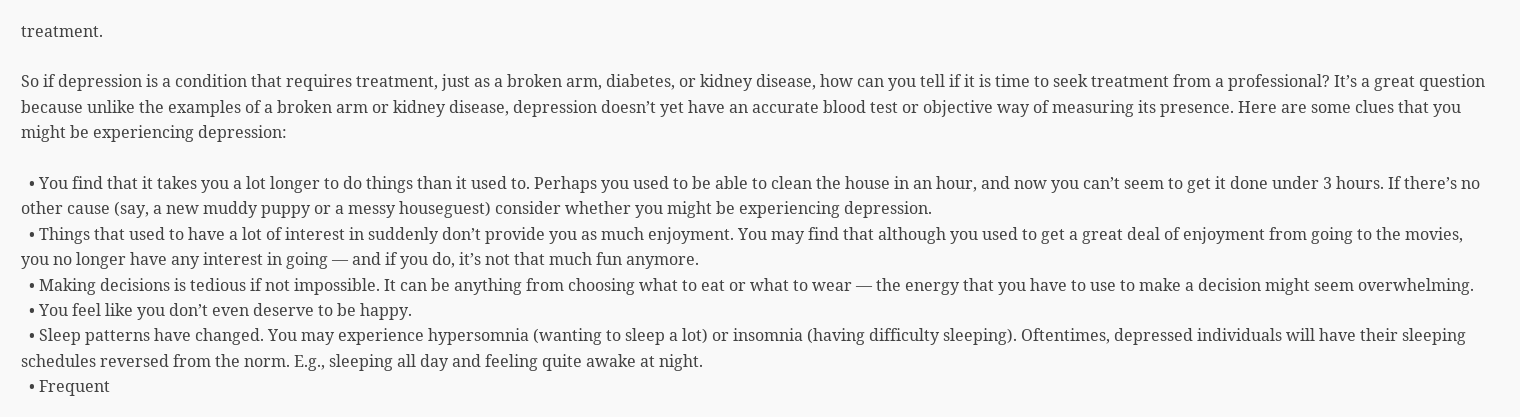treatment.

So if depression is a condition that requires treatment, just as a broken arm, diabetes, or kidney disease, how can you tell if it is time to seek treatment from a professional? It’s a great question because unlike the examples of a broken arm or kidney disease, depression doesn’t yet have an accurate blood test or objective way of measuring its presence. Here are some clues that you might be experiencing depression:

  • You find that it takes you a lot longer to do things than it used to. Perhaps you used to be able to clean the house in an hour, and now you can’t seem to get it done under 3 hours. If there’s no other cause (say, a new muddy puppy or a messy houseguest) consider whether you might be experiencing depression.
  • Things that used to have a lot of interest in suddenly don’t provide you as much enjoyment. You may find that although you used to get a great deal of enjoyment from going to the movies, you no longer have any interest in going — and if you do, it’s not that much fun anymore.
  • Making decisions is tedious if not impossible. It can be anything from choosing what to eat or what to wear — the energy that you have to use to make a decision might seem overwhelming.
  • You feel like you don’t even deserve to be happy.
  • Sleep patterns have changed. You may experience hypersomnia (wanting to sleep a lot) or insomnia (having difficulty sleeping). Oftentimes, depressed individuals will have their sleeping schedules reversed from the norm. E.g., sleeping all day and feeling quite awake at night.
  • Frequent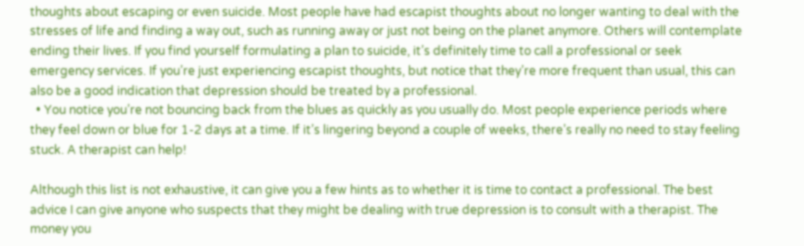thoughts about escaping or even suicide. Most people have had escapist thoughts about no longer wanting to deal with the stresses of life and finding a way out, such as running away or just not being on the planet anymore. Others will contemplate ending their lives. If you find yourself formulating a plan to suicide, it’s definitely time to call a professional or seek emergency services. If you’re just experiencing escapist thoughts, but notice that they’re more frequent than usual, this can also be a good indication that depression should be treated by a professional.
  • You notice you’re not bouncing back from the blues as quickly as you usually do. Most people experience periods where they feel down or blue for 1-2 days at a time. If it’s lingering beyond a couple of weeks, there’s really no need to stay feeling stuck. A therapist can help!

Although this list is not exhaustive, it can give you a few hints as to whether it is time to contact a professional. The best advice I can give anyone who suspects that they might be dealing with true depression is to consult with a therapist. The money you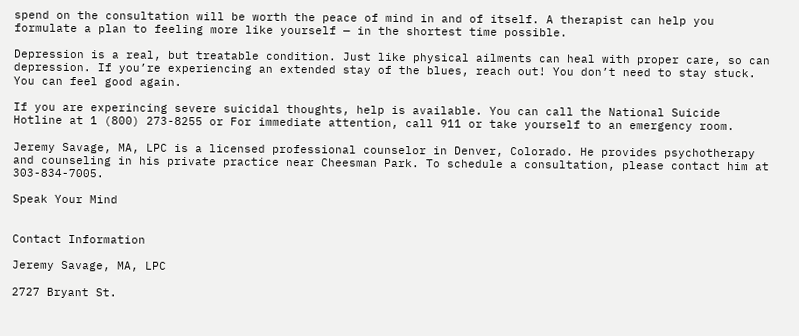spend on the consultation will be worth the peace of mind in and of itself. A therapist can help you formulate a plan to feeling more like yourself — in the shortest time possible.

Depression is a real, but treatable condition. Just like physical ailments can heal with proper care, so can depression. If you’re experiencing an extended stay of the blues, reach out! You don’t need to stay stuck. You can feel good again.

If you are experincing severe suicidal thoughts, help is available. You can call the National Suicide Hotline at 1 (800) 273-8255 or For immediate attention, call 911 or take yourself to an emergency room.

Jeremy Savage, MA, LPC is a licensed professional counselor in Denver, Colorado. He provides psychotherapy and counseling in his private practice near Cheesman Park. To schedule a consultation, please contact him at 303-834-7005.

Speak Your Mind


Contact Information

Jeremy Savage, MA, LPC

2727 Bryant St.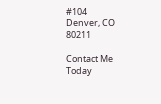#104
Denver, CO 80211

Contact Me Today